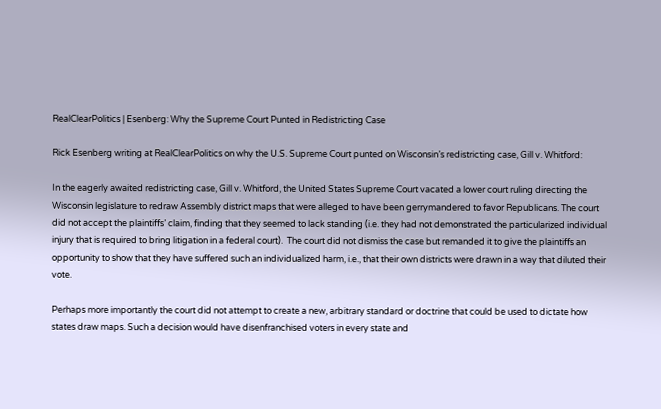RealClearPolitics | Esenberg: Why the Supreme Court Punted in Redistricting Case

Rick Esenberg writing at RealClearPolitics on why the U.S. Supreme Court punted on Wisconsin’s redistricting case, Gill v. Whitford:

In the eagerly awaited redistricting case, Gill v. Whitford, the United States Supreme Court vacated a lower court ruling directing the Wisconsin legislature to redraw Assembly district maps that were alleged to have been gerrymandered to favor Republicans. The court did not accept the plaintiffs’ claim, finding that they seemed to lack standing (i.e. they had not demonstrated the particularized individual injury that is required to bring litigation in a federal court).  The court did not dismiss the case but remanded it to give the plaintiffs an opportunity to show that they have suffered such an individualized harm, i.e., that their own districts were drawn in a way that diluted their vote.

Perhaps more importantly the court did not attempt to create a new, arbitrary standard or doctrine that could be used to dictate how states draw maps. Such a decision would have disenfranchised voters in every state and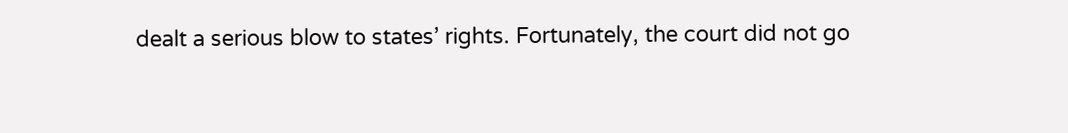dealt a serious blow to states’ rights. Fortunately, the court did not go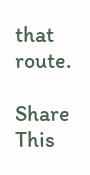that route.

Share This